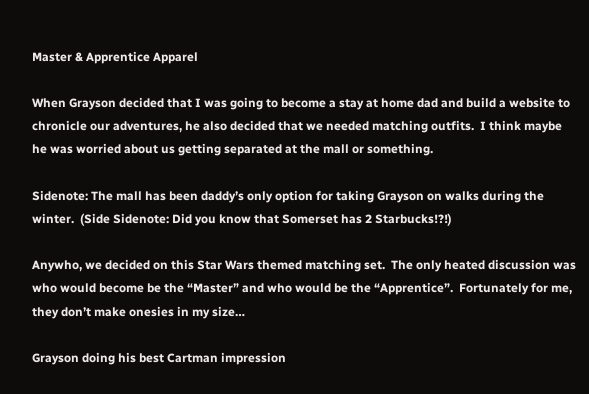Master & Apprentice Apparel

When Grayson decided that I was going to become a stay at home dad and build a website to chronicle our adventures, he also decided that we needed matching outfits.  I think maybe he was worried about us getting separated at the mall or something.

Sidenote: The mall has been daddy’s only option for taking Grayson on walks during the winter.  (Side Sidenote: Did you know that Somerset has 2 Starbucks!?!)

Anywho, we decided on this Star Wars themed matching set.  The only heated discussion was who would become be the “Master” and who would be the “Apprentice”.  Fortunately for me, they don’t make onesies in my size…

Grayson doing his best Cartman impression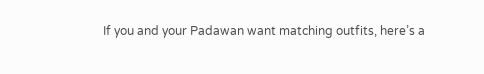If you and your Padawan want matching outfits, here’s a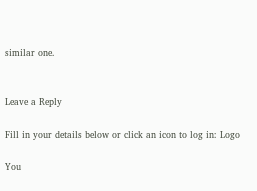similar one.


Leave a Reply

Fill in your details below or click an icon to log in: Logo

You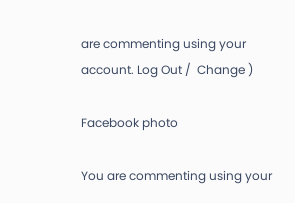are commenting using your account. Log Out /  Change )

Facebook photo

You are commenting using your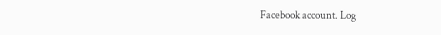Facebook account. Log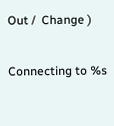Out /  Change )

Connecting to %s